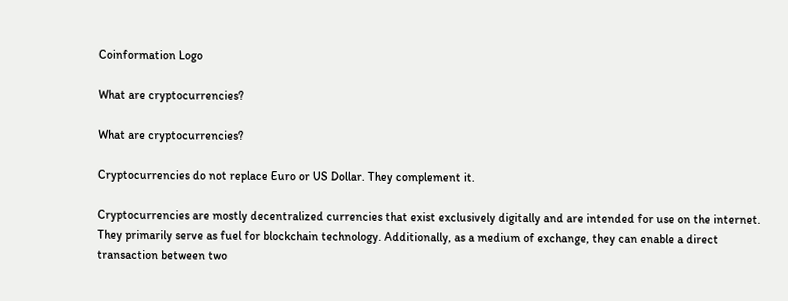Coinformation Logo

What are cryptocurrencies?

What are cryptocurrencies?

Cryptocurrencies do not replace Euro or US Dollar. They complement it.

Cryptocurrencies are mostly decentralized currencies that exist exclusively digitally and are intended for use on the internet. They primarily serve as fuel for blockchain technology. Additionally, as a medium of exchange, they can enable a direct transaction between two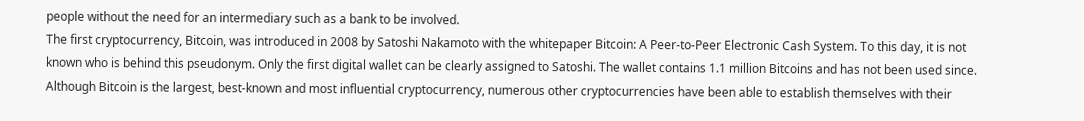people without the need for an intermediary such as a bank to be involved.
The first cryptocurrency, Bitcoin, was introduced in 2008 by Satoshi Nakamoto with the whitepaper Bitcoin: A Peer-to-Peer Electronic Cash System. To this day, it is not known who is behind this pseudonym. Only the first digital wallet can be clearly assigned to Satoshi. The wallet contains 1.1 million Bitcoins and has not been used since.
Although Bitcoin is the largest, best-known and most influential cryptocurrency, numerous other cryptocurrencies have been able to establish themselves with their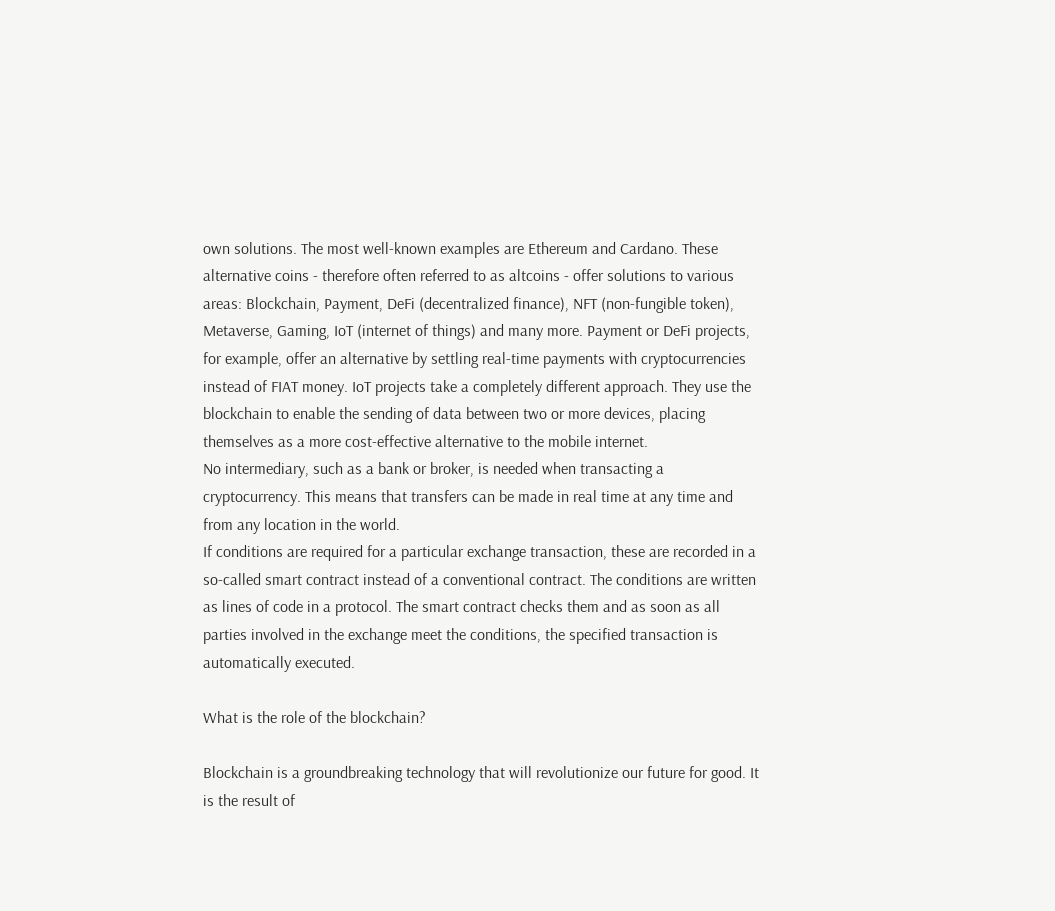own solutions. The most well-known examples are Ethereum and Cardano. These alternative coins - therefore often referred to as altcoins - offer solutions to various areas: Blockchain, Payment, DeFi (decentralized finance), NFT (non-fungible token), Metaverse, Gaming, IoT (internet of things) and many more. Payment or DeFi projects, for example, offer an alternative by settling real-time payments with cryptocurrencies instead of FIAT money. IoT projects take a completely different approach. They use the blockchain to enable the sending of data between two or more devices, placing themselves as a more cost-effective alternative to the mobile internet.
No intermediary, such as a bank or broker, is needed when transacting a cryptocurrency. This means that transfers can be made in real time at any time and from any location in the world.
If conditions are required for a particular exchange transaction, these are recorded in a so-called smart contract instead of a conventional contract. The conditions are written as lines of code in a protocol. The smart contract checks them and as soon as all parties involved in the exchange meet the conditions, the specified transaction is automatically executed.

What is the role of the blockchain?

Blockchain is a groundbreaking technology that will revolutionize our future for good. It is the result of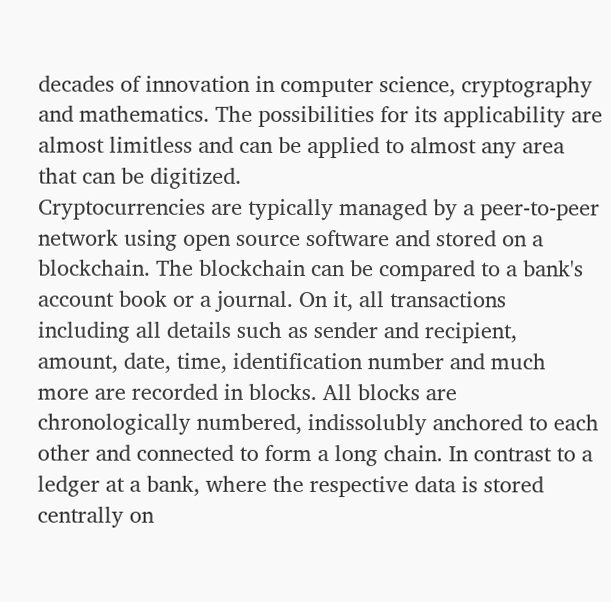decades of innovation in computer science, cryptography and mathematics. The possibilities for its applicability are almost limitless and can be applied to almost any area that can be digitized.
Cryptocurrencies are typically managed by a peer-to-peer network using open source software and stored on a blockchain. The blockchain can be compared to a bank's account book or a journal. On it, all transactions including all details such as sender and recipient, amount, date, time, identification number and much more are recorded in blocks. All blocks are chronologically numbered, indissolubly anchored to each other and connected to form a long chain. In contrast to a ledger at a bank, where the respective data is stored centrally on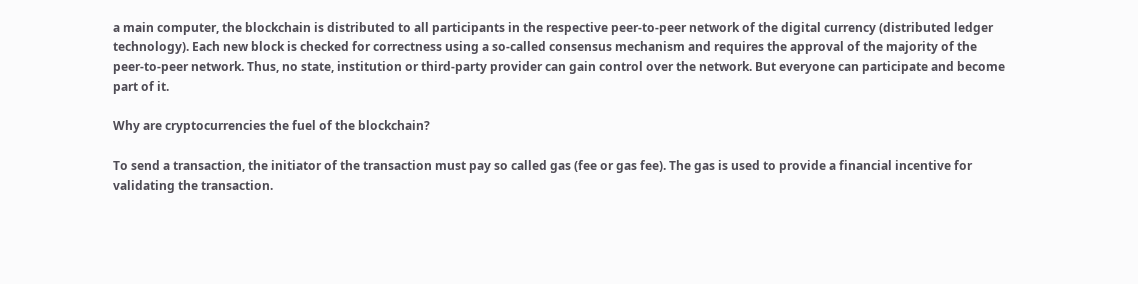a main computer, the blockchain is distributed to all participants in the respective peer-to-peer network of the digital currency (distributed ledger technology). Each new block is checked for correctness using a so-called consensus mechanism and requires the approval of the majority of the peer-to-peer network. Thus, no state, institution or third-party provider can gain control over the network. But everyone can participate and become part of it.

Why are cryptocurrencies the fuel of the blockchain?

To send a transaction, the initiator of the transaction must pay so called gas (fee or gas fee). The gas is used to provide a financial incentive for validating the transaction.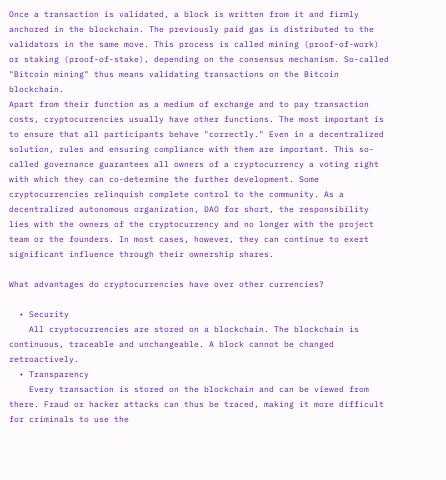Once a transaction is validated, a block is written from it and firmly anchored in the blockchain. The previously paid gas is distributed to the validators in the same move. This process is called mining (proof-of-work) or staking (proof-of-stake), depending on the consensus mechanism. So-called "Bitcoin mining" thus means validating transactions on the Bitcoin blockchain.
Apart from their function as a medium of exchange and to pay transaction costs, cryptocurrencies usually have other functions. The most important is to ensure that all participants behave "correctly." Even in a decentralized solution, rules and ensuring compliance with them are important. This so-called governance guarantees all owners of a cryptocurrency a voting right with which they can co-determine the further development. Some cryptocurrencies relinquish complete control to the community. As a decentralized autonomous organization, DAO for short, the responsibility lies with the owners of the cryptocurrency and no longer with the project team or the founders. In most cases, however, they can continue to exert significant influence through their ownership shares.

What advantages do cryptocurrencies have over other currencies?

  • Security
    All cryptocurrencies are stored on a blockchain. The blockchain is continuous, traceable and unchangeable. A block cannot be changed retroactively.
  • Transparency
    Every transaction is stored on the blockchain and can be viewed from there. Fraud or hacker attacks can thus be traced, making it more difficult for criminals to use the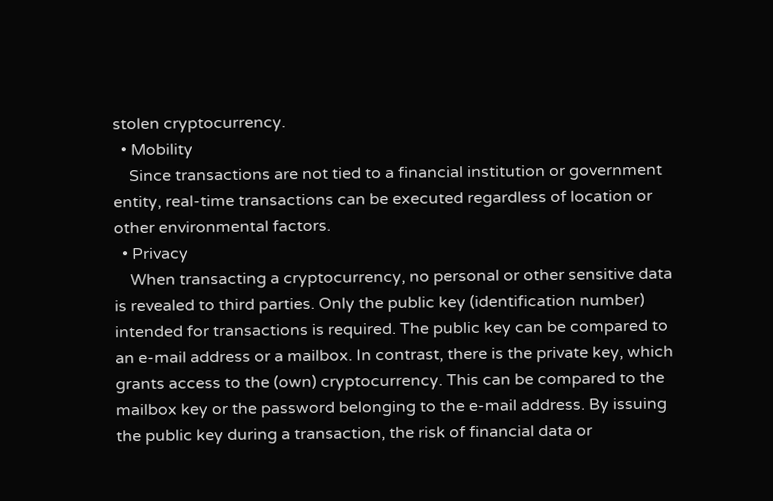stolen cryptocurrency.
  • Mobility
    Since transactions are not tied to a financial institution or government entity, real-time transactions can be executed regardless of location or other environmental factors.
  • Privacy
    When transacting a cryptocurrency, no personal or other sensitive data is revealed to third parties. Only the public key (identification number) intended for transactions is required. The public key can be compared to an e-mail address or a mailbox. In contrast, there is the private key, which grants access to the (own) cryptocurrency. This can be compared to the mailbox key or the password belonging to the e-mail address. By issuing the public key during a transaction, the risk of financial data or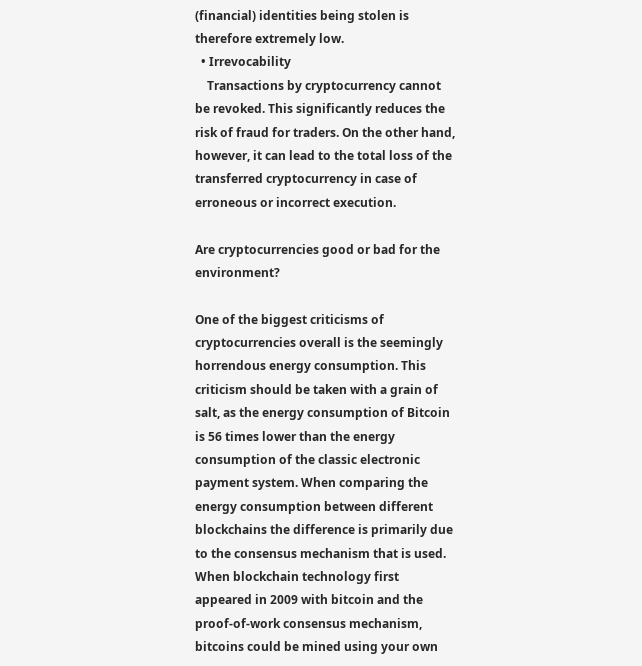(financial) identities being stolen is therefore extremely low.
  • Irrevocability
    Transactions by cryptocurrency cannot be revoked. This significantly reduces the risk of fraud for traders. On the other hand, however, it can lead to the total loss of the transferred cryptocurrency in case of erroneous or incorrect execution.

Are cryptocurrencies good or bad for the environment?

One of the biggest criticisms of cryptocurrencies overall is the seemingly horrendous energy consumption. This criticism should be taken with a grain of salt, as the energy consumption of Bitcoin is 56 times lower than the energy consumption of the classic electronic payment system. When comparing the energy consumption between different blockchains the difference is primarily due to the consensus mechanism that is used.
When blockchain technology first appeared in 2009 with bitcoin and the proof-of-work consensus mechanism, bitcoins could be mined using your own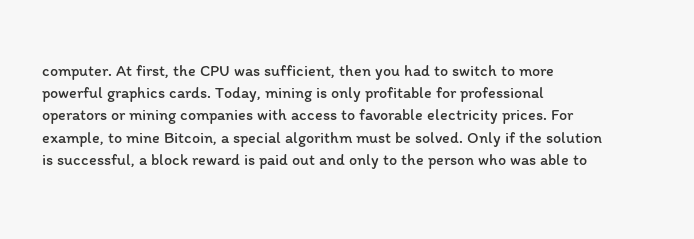computer. At first, the CPU was sufficient, then you had to switch to more powerful graphics cards. Today, mining is only profitable for professional operators or mining companies with access to favorable electricity prices. For example, to mine Bitcoin, a special algorithm must be solved. Only if the solution is successful, a block reward is paid out and only to the person who was able to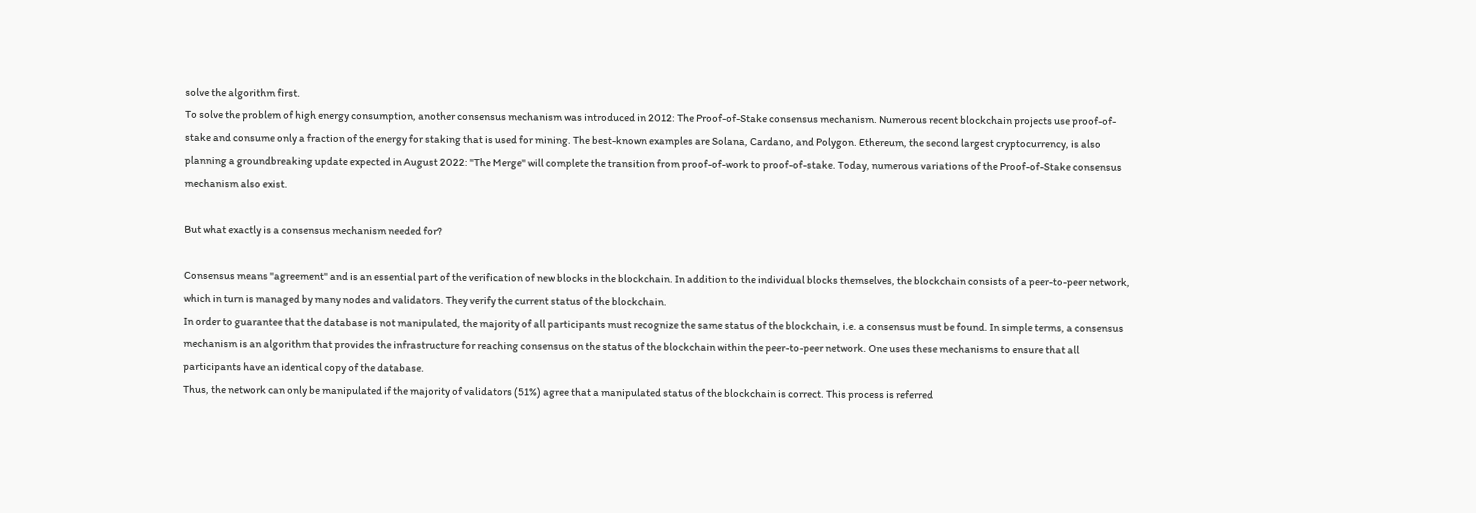solve the algorithm first.
To solve the problem of high energy consumption, another consensus mechanism was introduced in 2012: The Proof-of-Stake consensus mechanism. Numerous recent blockchain projects use proof-of-stake and consume only a fraction of the energy for staking that is used for mining. The best-known examples are Solana, Cardano, and Polygon. Ethereum, the second largest cryptocurrency, is also planning a groundbreaking update expected in August 2022: "The Merge" will complete the transition from proof-of-work to proof-of-stake. Today, numerous variations of the Proof-of-Stake consensus mechanism also exist.

But what exactly is a consensus mechanism needed for?

Consensus means "agreement" and is an essential part of the verification of new blocks in the blockchain. In addition to the individual blocks themselves, the blockchain consists of a peer-to-peer network, which in turn is managed by many nodes and validators. They verify the current status of the blockchain.
In order to guarantee that the database is not manipulated, the majority of all participants must recognize the same status of the blockchain, i.e. a consensus must be found. In simple terms, a consensus mechanism is an algorithm that provides the infrastructure for reaching consensus on the status of the blockchain within the peer-to-peer network. One uses these mechanisms to ensure that all participants have an identical copy of the database.
Thus, the network can only be manipulated if the majority of validators (51%) agree that a manipulated status of the blockchain is correct. This process is referred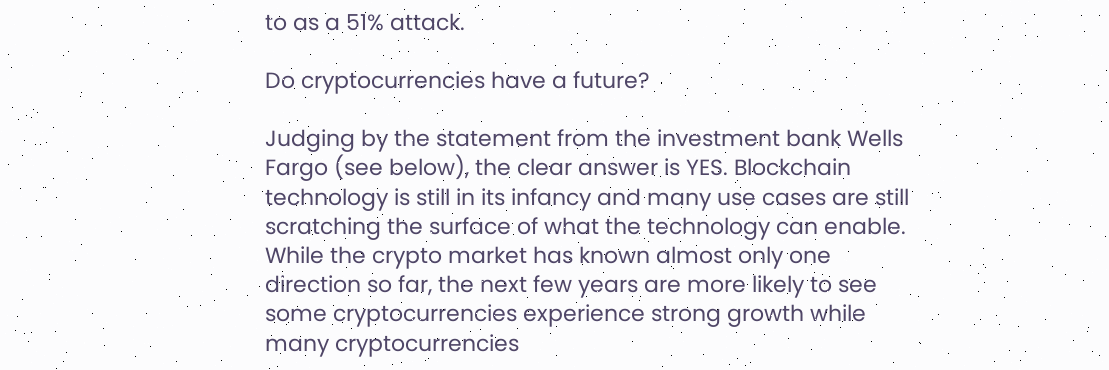to as a 51% attack.

Do cryptocurrencies have a future?

Judging by the statement from the investment bank Wells Fargo (see below), the clear answer is YES. Blockchain technology is still in its infancy and many use cases are still scratching the surface of what the technology can enable. While the crypto market has known almost only one direction so far, the next few years are more likely to see some cryptocurrencies experience strong growth while many cryptocurrencies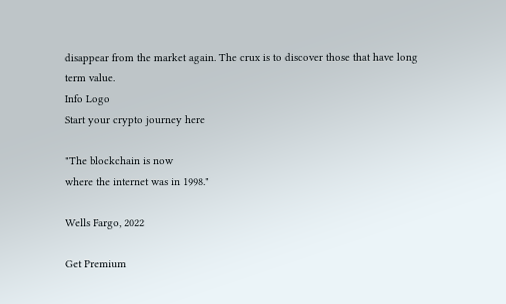disappear from the market again. The crux is to discover those that have long term value.
Info Logo
Start your crypto journey here

"The blockchain is now
where the internet was in 1998."

Wells Fargo, 2022

Get Premium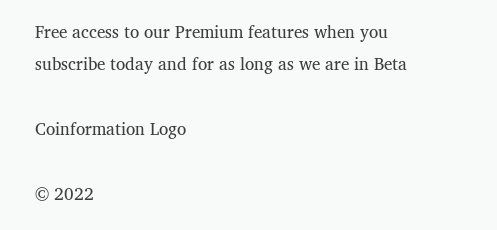Free access to our Premium features when you subscribe today and for as long as we are in Beta

Coinformation Logo

© 2022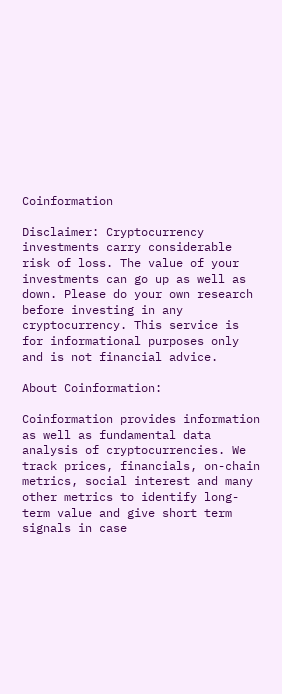Coinformation

Disclaimer: Cryptocurrency investments carry considerable risk of loss. The value of your investments can go up as well as down. Please do your own research before investing in any cryptocurrency. This service is for informational purposes only and is not financial advice.

About Coinformation:

Coinformation provides information as well as fundamental data analysis of cryptocurrencies. We track prices, financials, on-chain metrics, social interest and many other metrics to identify long-term value and give short term signals in case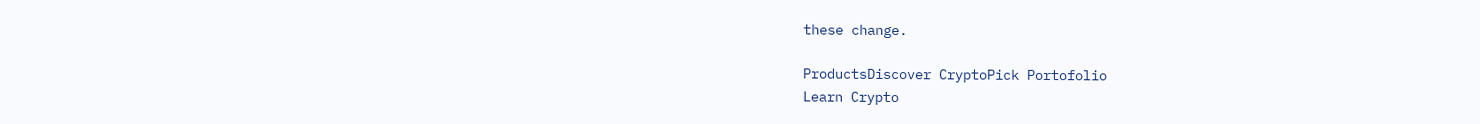these change.

ProductsDiscover CryptoPick Portofolio
Learn Crypto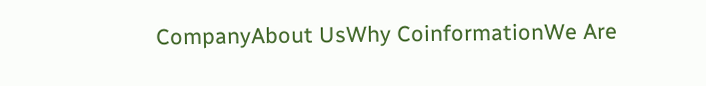CompanyAbout UsWhy CoinformationWe Are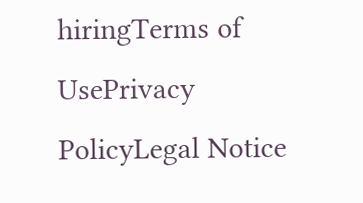hiringTerms of UsePrivacy PolicyLegal Notice